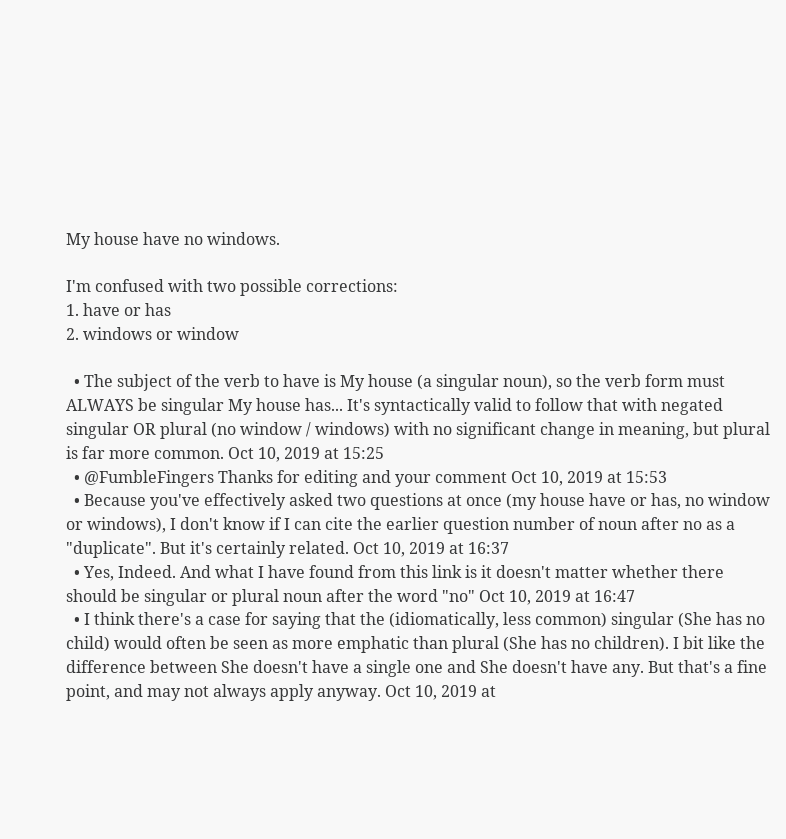My house have no windows.

I'm confused with two possible corrections:
1. have or has
2. windows or window

  • The subject of the verb to have is My house (a singular noun), so the verb form must ALWAYS be singular My house has... It's syntactically valid to follow that with negated singular OR plural (no window / windows) with no significant change in meaning, but plural is far more common. Oct 10, 2019 at 15:25
  • @FumbleFingers Thanks for editing and your comment Oct 10, 2019 at 15:53
  • Because you've effectively asked two questions at once (my house have or has, no window or windows), I don't know if I can cite the earlier question number of noun after no as a "duplicate". But it's certainly related. Oct 10, 2019 at 16:37
  • Yes, Indeed. And what I have found from this link is it doesn't matter whether there should be singular or plural noun after the word "no" Oct 10, 2019 at 16:47
  • I think there's a case for saying that the (idiomatically, less common) singular (She has no child) would often be seen as more emphatic than plural (She has no children). I bit like the difference between She doesn't have a single one and She doesn't have any. But that's a fine point, and may not always apply anyway. Oct 10, 2019 at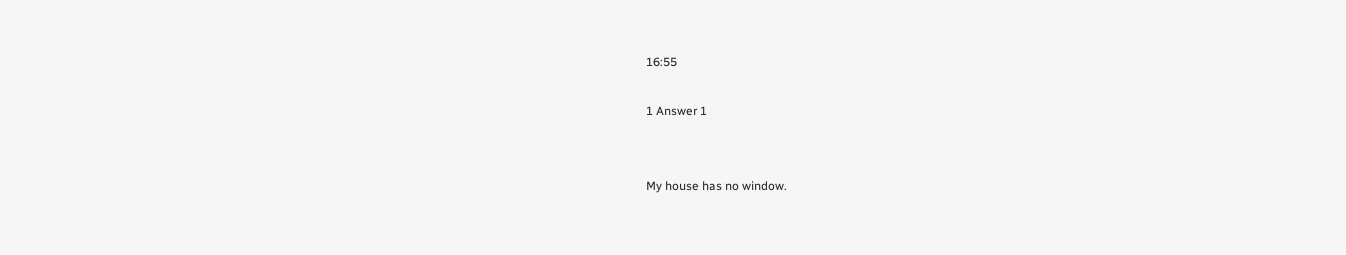16:55

1 Answer 1


My house has no window.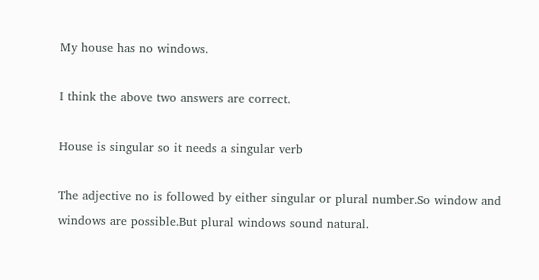My house has no windows.

I think the above two answers are correct.

House is singular so it needs a singular verb

The adjective no is followed by either singular or plural number.So window and windows are possible.But plural windows sound natural.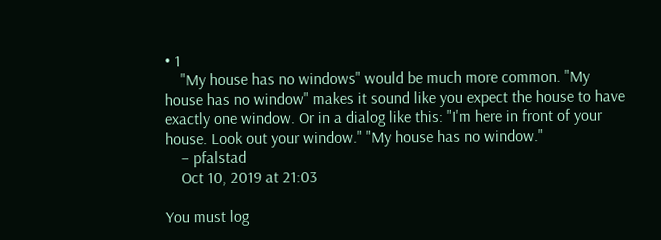• 1
    "My house has no windows" would be much more common. "My house has no window" makes it sound like you expect the house to have exactly one window. Or in a dialog like this: "I'm here in front of your house. Look out your window." "My house has no window."
    – pfalstad
    Oct 10, 2019 at 21:03

You must log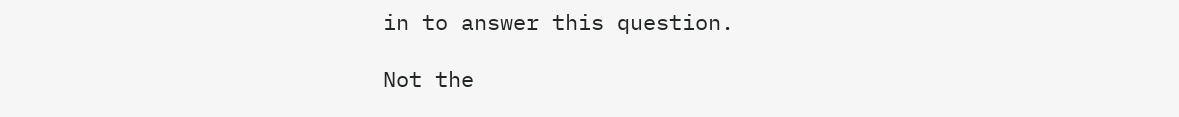in to answer this question.

Not the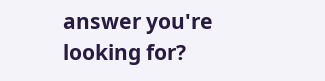answer you're looking for?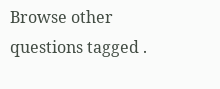Browse other questions tagged .